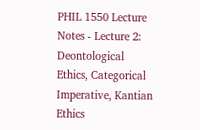PHIL 1550 Lecture Notes - Lecture 2: Deontological Ethics, Categorical Imperative, Kantian Ethics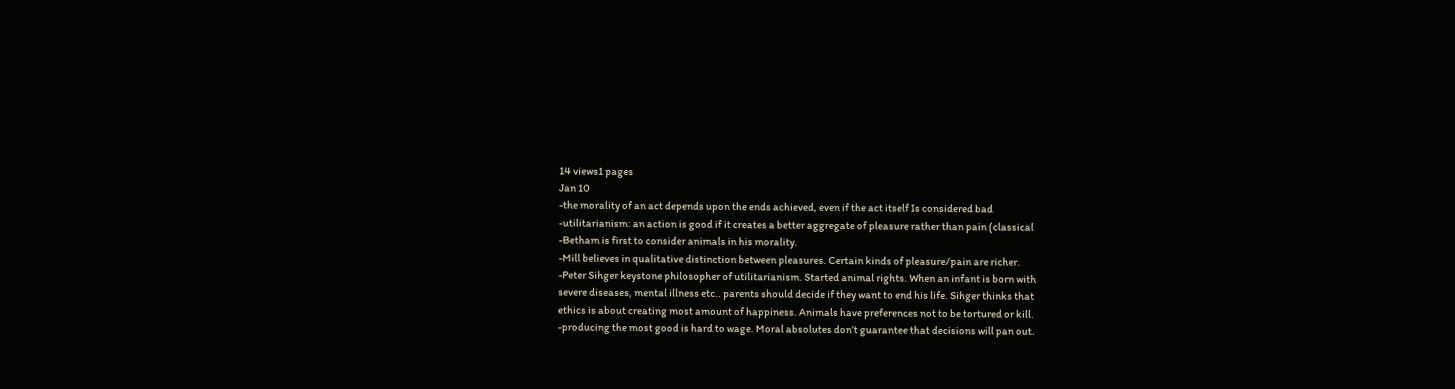14 views1 pages
Jan 10
-the morality of an act depends upon the ends achieved, even if the act itself Is considered bad
-utilitarianism: an action is good if it creates a better aggregate of pleasure rather than pain (classical
-Betham is first to consider animals in his morality.
-Mill believes in qualitative distinction between pleasures. Certain kinds of pleasure/pain are richer.
-Peter Sihger keystone philosopher of utilitarianism. Started animal rights. When an infant is born with
severe diseases, mental illness etc.. parents should decide if they want to end his life. Sihger thinks that
ethics is about creating most amount of happiness. Animals have preferences not to be tortured or kill.
-producing the most good is hard to wage. Moral absolutes don’t guarantee that decisions will pan out.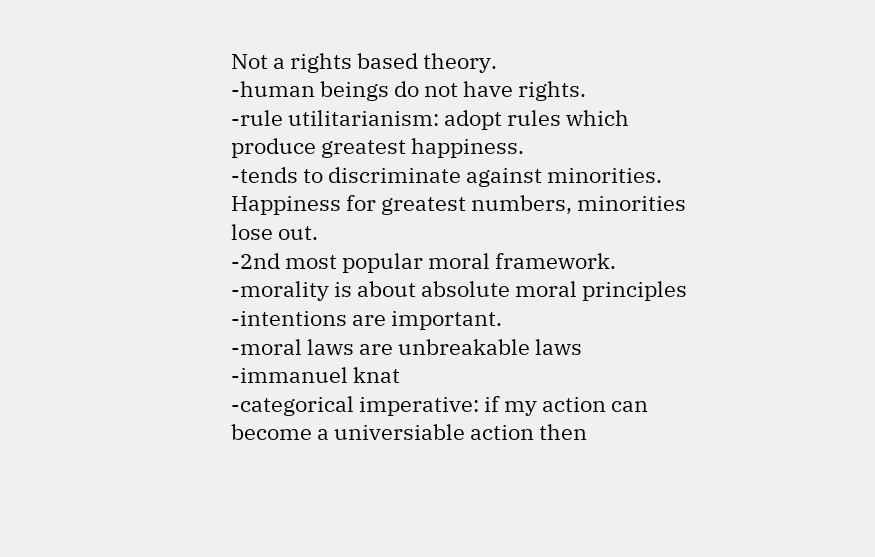Not a rights based theory.
-human beings do not have rights.
-rule utilitarianism: adopt rules which produce greatest happiness.
-tends to discriminate against minorities. Happiness for greatest numbers, minorities lose out.
-2nd most popular moral framework.
-morality is about absolute moral principles
-intentions are important.
-moral laws are unbreakable laws
-immanuel knat
-categorical imperative: if my action can become a universiable action then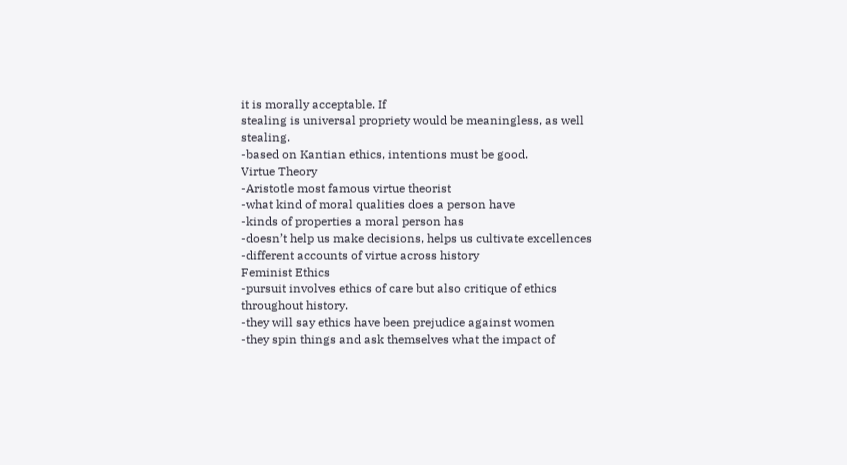it is morally acceptable. If
stealing is universal propriety would be meaningless, as well stealing.
-based on Kantian ethics, intentions must be good.
Virtue Theory
-Aristotle most famous virtue theorist
-what kind of moral qualities does a person have
-kinds of properties a moral person has
-doesn’t help us make decisions, helps us cultivate excellences
-different accounts of virtue across history
Feminist Ethics
-pursuit involves ethics of care but also critique of ethics throughout history.
-they will say ethics have been prejudice against women
-they spin things and ask themselves what the impact of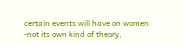certain events will have on women
-not its own kind of theory,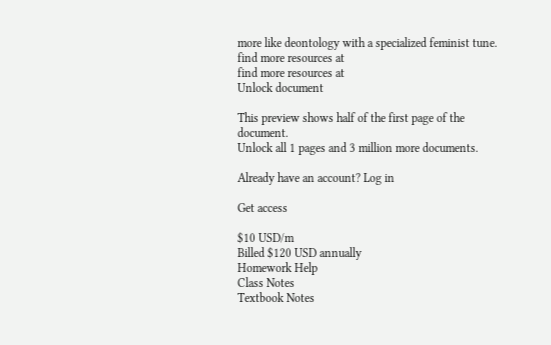more like deontology with a specialized feminist tune.
find more resources at
find more resources at
Unlock document

This preview shows half of the first page of the document.
Unlock all 1 pages and 3 million more documents.

Already have an account? Log in

Get access

$10 USD/m
Billed $120 USD annually
Homework Help
Class Notes
Textbook Notes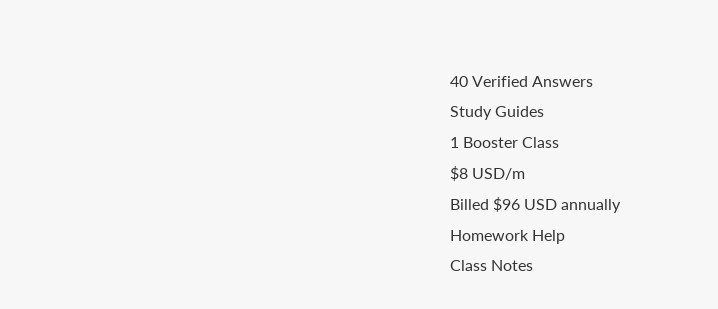40 Verified Answers
Study Guides
1 Booster Class
$8 USD/m
Billed $96 USD annually
Homework Help
Class Notes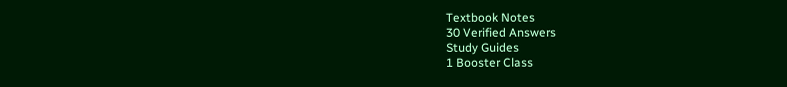Textbook Notes
30 Verified Answers
Study Guides
1 Booster Class